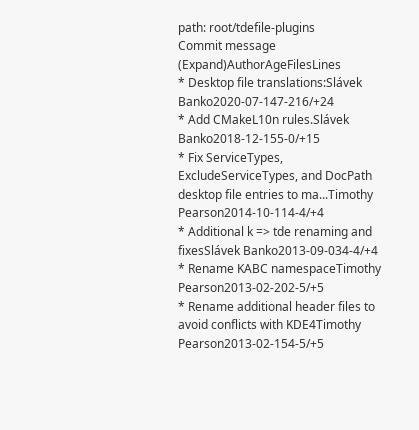path: root/tdefile-plugins
Commit message (Expand)AuthorAgeFilesLines
* Desktop file translations:Slávek Banko2020-07-147-216/+24
* Add CMakeL10n rules.Slávek Banko2018-12-155-0/+15
* Fix ServiceTypes, ExcludeServiceTypes, and DocPath desktop file entries to ma...Timothy Pearson2014-10-114-4/+4
* Additional k => tde renaming and fixesSlávek Banko2013-09-034-4/+4
* Rename KABC namespaceTimothy Pearson2013-02-202-5/+5
* Rename additional header files to avoid conflicts with KDE4Timothy Pearson2013-02-154-5/+5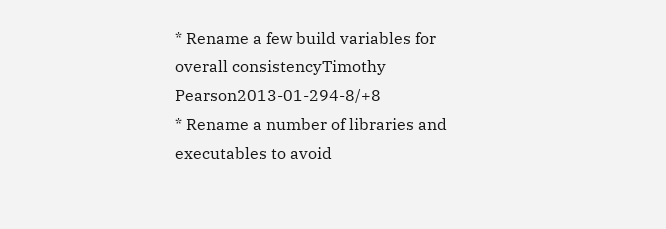* Rename a few build variables for overall consistencyTimothy Pearson2013-01-294-8/+8
* Rename a number of libraries and executables to avoid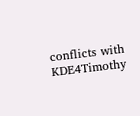conflicts with KDE4Timothy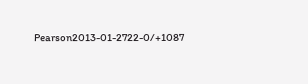Pearson2013-01-2722-0/+1087